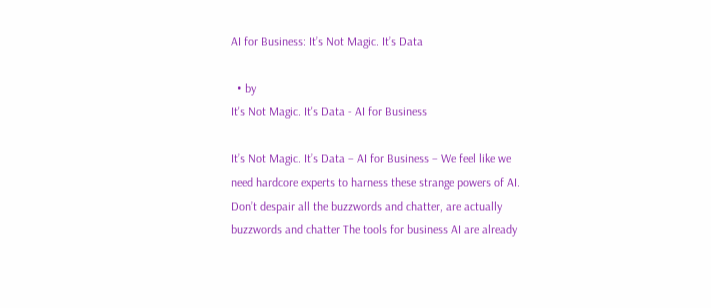AI for Business: It’s Not Magic. It’s Data

  • by
It's Not Magic. It's Data - AI for Business

It’s Not Magic. It’s Data – AI for Business – We feel like we need hardcore experts to harness these strange powers of AI. Don’t despair all the buzzwords and chatter, are actually buzzwords and chatter The tools for business AI are already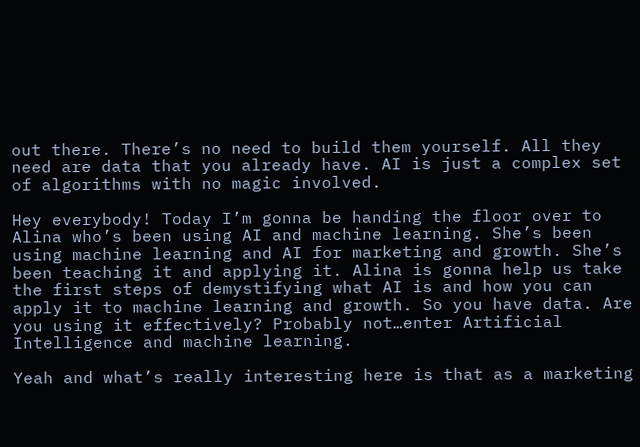out there. There’s no need to build them yourself. All they need are data that you already have. AI is just a complex set of algorithms with no magic involved.

Hey everybody! Today I’m gonna be handing the floor over to Alina who’s been using AI and machine learning. She’s been using machine learning and AI for marketing and growth. She’s been teaching it and applying it. Alina is gonna help us take the first steps of demystifying what AI is and how you can apply it to machine learning and growth. So you have data. Are you using it effectively? Probably not…enter Artificial Intelligence and machine learning.

Yeah and what’s really interesting here is that as a marketing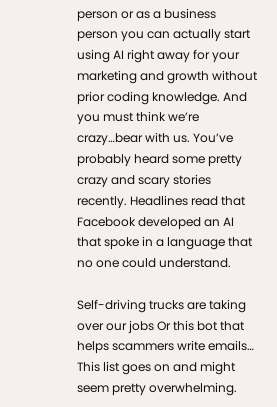person or as a business person you can actually start using AI right away for your marketing and growth without prior coding knowledge. And you must think we’re crazy…bear with us. You’ve probably heard some pretty crazy and scary stories recently. Headlines read that Facebook developed an AI that spoke in a language that no one could understand.

Self-driving trucks are taking over our jobs Or this bot that helps scammers write emails… This list goes on and might seem pretty overwhelming.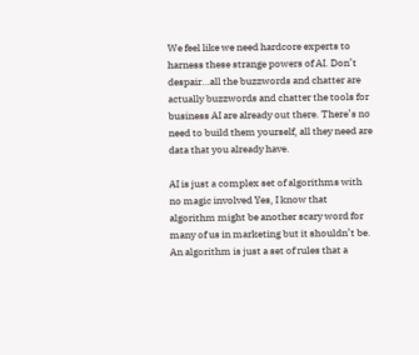We feel like we need hardcore experts to harness these strange powers of AI. Don’t despair…all the buzzwords and chatter are actually buzzwords and chatter the tools for business AI are already out there. There’s no need to build them yourself, all they need are data that you already have.

AI is just a complex set of algorithms with no magic involved Yes, I know that algorithm might be another scary word for many of us in marketing but it shouldn’t be. An algorithm is just a set of rules that a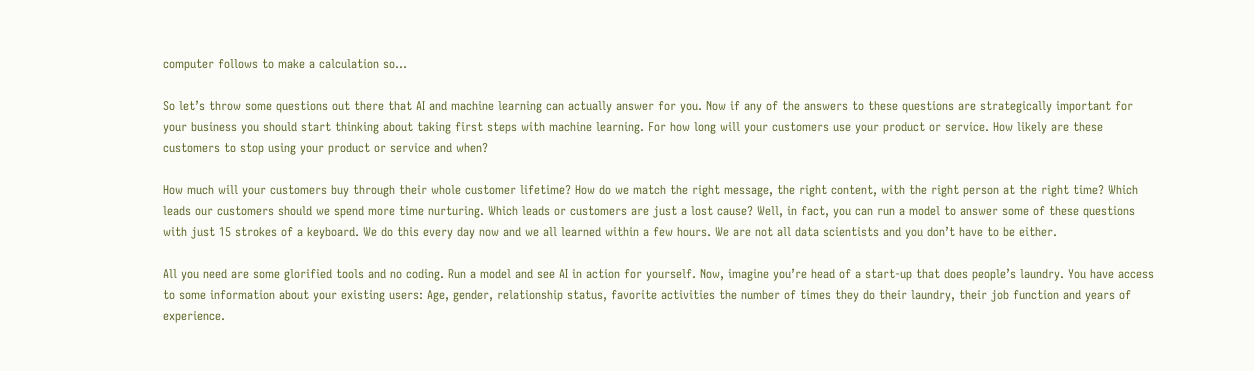computer follows to make a calculation so…

So let’s throw some questions out there that AI and machine learning can actually answer for you. Now if any of the answers to these questions are strategically important for your business you should start thinking about taking first steps with machine learning. For how long will your customers use your product or service. How likely are these customers to stop using your product or service and when?

How much will your customers buy through their whole customer lifetime? How do we match the right message, the right content, with the right person at the right time? Which leads our customers should we spend more time nurturing. Which leads or customers are just a lost cause? Well, in fact, you can run a model to answer some of these questions with just 15 strokes of a keyboard. We do this every day now and we all learned within a few hours. We are not all data scientists and you don’t have to be either.

All you need are some glorified tools and no coding. Run a model and see AI in action for yourself. Now, imagine you’re head of a start-up that does people’s laundry. You have access to some information about your existing users: Age, gender, relationship status, favorite activities the number of times they do their laundry, their job function and years of experience.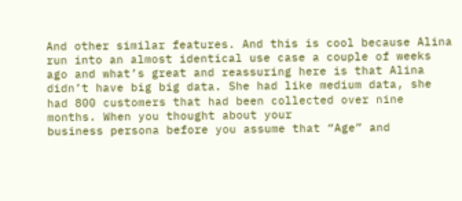And other similar features. And this is cool because Alina run into an almost identical use case a couple of weeks ago and what’s great and reassuring here is that Alina didn’t have big big data. She had like medium data, she had 800 customers that had been collected over nine months. When you thought about your
business persona before you assume that “Age” and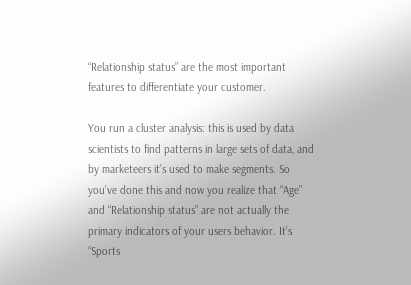“Relationship status” are the most important features to differentiate your customer.

You run a cluster analysis: this is used by data scientists to find patterns in large sets of data, and by marketeers it’s used to make segments. So you’ve done this and now you realize that “Age” and “Relationship status” are not actually the primary indicators of your users behavior. It’s “Sports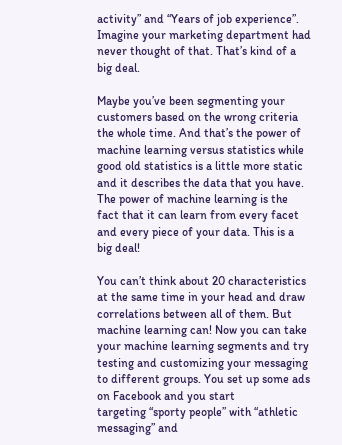activity” and “Years of job experience”. Imagine your marketing department had never thought of that. That’s kind of a big deal.

Maybe you’ve been segmenting your customers based on the wrong criteria the whole time. And that’s the power of machine learning versus statistics while good old statistics is a little more static and it describes the data that you have. The power of machine learning is the fact that it can learn from every facet and every piece of your data. This is a big deal!

You can’t think about 20 characteristics at the same time in your head and draw correlations between all of them. But machine learning can! Now you can take your machine learning segments and try testing and customizing your messaging to different groups. You set up some ads on Facebook and you start
targeting “sporty people” with “athletic messaging” and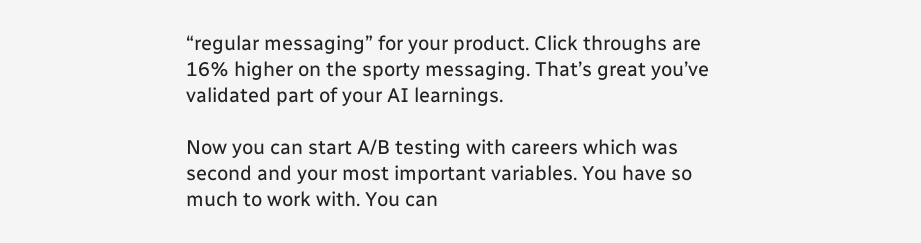“regular messaging” for your product. Click throughs are 16% higher on the sporty messaging. That’s great you’ve validated part of your AI learnings.

Now you can start A/B testing with careers which was second and your most important variables. You have so much to work with. You can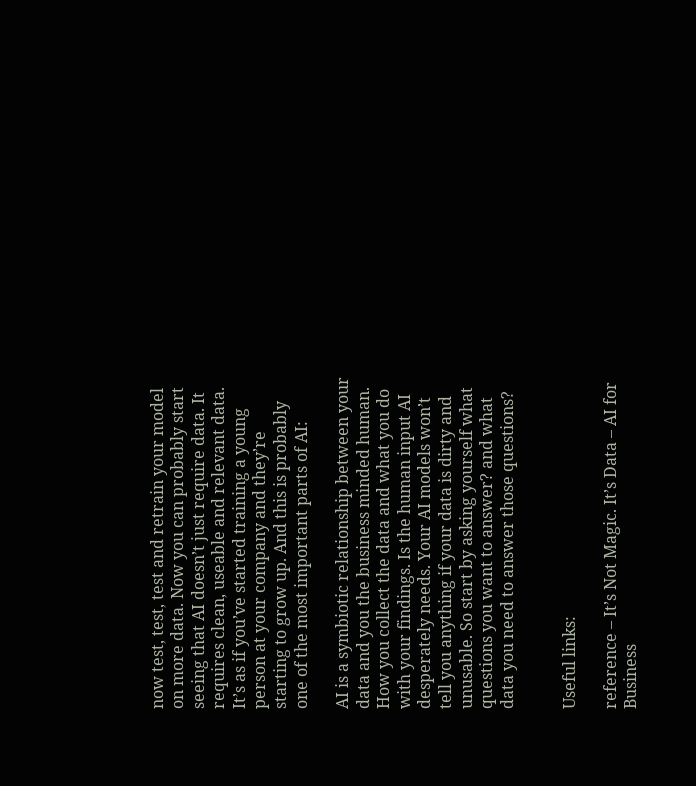now test, test, test and retrain your model on more data. Now you can probably start seeing that AI doesn’t just require data. It requires clean, useable and relevant data. It’s as if you’ve started training a young person at your company and they’re starting to grow up. And this is probably one of the most important parts of AI:

AI is a symbiotic relationship between your data and you the business minded human. How you collect the data and what you do with your findings. Is the human input AI desperately needs. Your AI models won’t
tell you anything if your data is dirty and unusable. So start by asking yourself what questions you want to answer? and what data you need to answer those questions?


Useful links:

reference – It’s Not Magic. It’s Data – AI for Business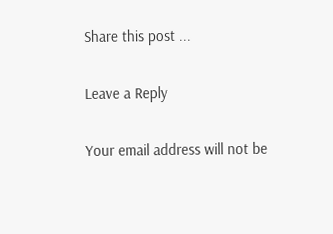Share this post ...

Leave a Reply

Your email address will not be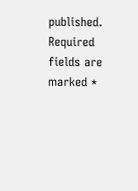published. Required fields are marked *